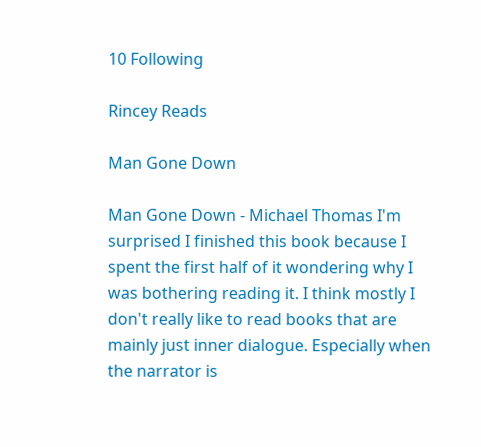10 Following

Rincey Reads

Man Gone Down

Man Gone Down - Michael Thomas I'm surprised I finished this book because I spent the first half of it wondering why I was bothering reading it. I think mostly I don't really like to read books that are mainly just inner dialogue. Especially when the narrator is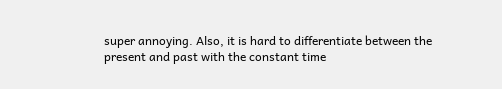super annoying. Also, it is hard to differentiate between the present and past with the constant time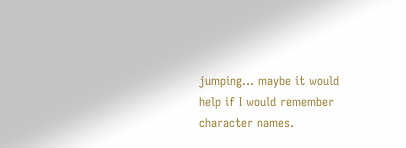jumping... maybe it would help if I would remember character names.